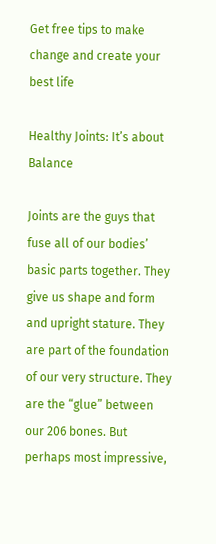Get free tips to make change and create your best life

Healthy Joints: It’s about Balance

Joints are the guys that fuse all of our bodies’ basic parts together. They give us shape and form and upright stature. They are part of the foundation of our very structure. They are the “glue” between our 206 bones. But perhaps most impressive,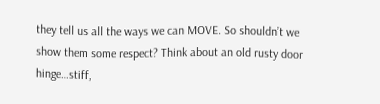they tell us all the ways we can MOVE. So shouldn’t we show them some respect? Think about an old rusty door hinge…stiff,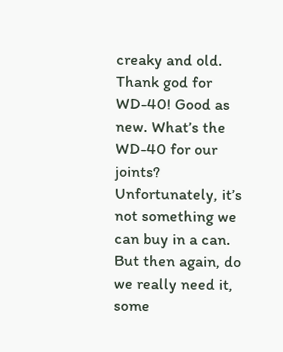creaky and old. Thank god for WD-40! Good as new. What’s the WD-40 for our joints? Unfortunately, it’s not something we can buy in a can. But then again, do we really need it, some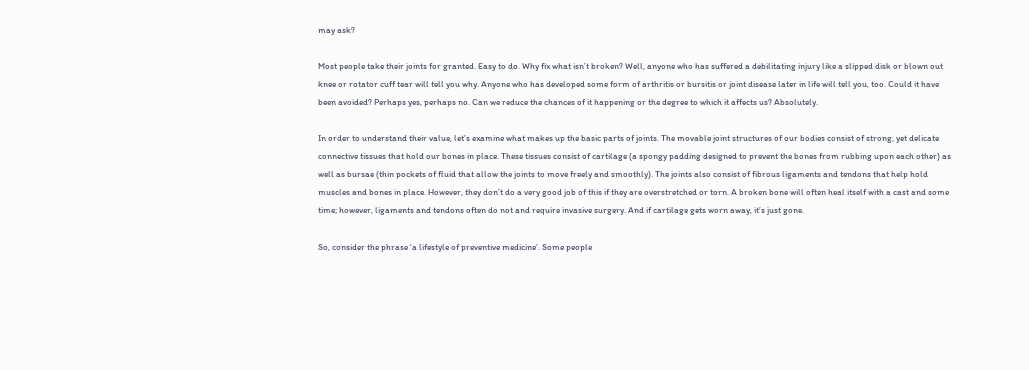may ask?

Most people take their joints for granted. Easy to do. Why fix what isn’t broken? Well, anyone who has suffered a debilitating injury like a slipped disk or blown out knee or rotator cuff tear will tell you why. Anyone who has developed some form of arthritis or bursitis or joint disease later in life will tell you, too. Could it have been avoided? Perhaps yes, perhaps no. Can we reduce the chances of it happening or the degree to which it affects us? Absolutely.

In order to understand their value, let’s examine what makes up the basic parts of joints. The movable joint structures of our bodies consist of strong, yet delicate connective tissues that hold our bones in place. These tissues consist of cartilage (a spongy padding designed to prevent the bones from rubbing upon each other) as well as bursae (thin pockets of fluid that allow the joints to move freely and smoothly). The joints also consist of fibrous ligaments and tendons that help hold muscles and bones in place. However, they don’t do a very good job of this if they are overstretched or torn. A broken bone will often heal itself with a cast and some time; however, ligaments and tendons often do not and require invasive surgery. And if cartilage gets worn away, it’s just gone.

So, consider the phrase ‘a lifestyle of preventive medicine’. Some people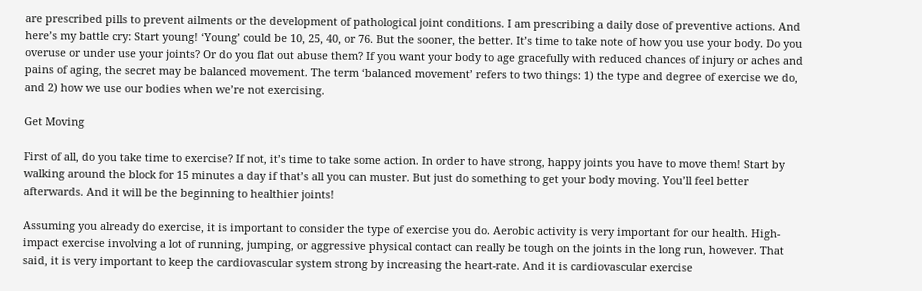are prescribed pills to prevent ailments or the development of pathological joint conditions. I am prescribing a daily dose of preventive actions. And here’s my battle cry: Start young! ‘Young’ could be 10, 25, 40, or 76. But the sooner, the better. It’s time to take note of how you use your body. Do you overuse or under use your joints? Or do you flat out abuse them? If you want your body to age gracefully with reduced chances of injury or aches and pains of aging, the secret may be balanced movement. The term ‘balanced movement’ refers to two things: 1) the type and degree of exercise we do, and 2) how we use our bodies when we’re not exercising.

Get Moving

First of all, do you take time to exercise? If not, it’s time to take some action. In order to have strong, happy joints you have to move them! Start by walking around the block for 15 minutes a day if that’s all you can muster. But just do something to get your body moving. You’ll feel better afterwards. And it will be the beginning to healthier joints!

Assuming you already do exercise, it is important to consider the type of exercise you do. Aerobic activity is very important for our health. High-impact exercise involving a lot of running, jumping, or aggressive physical contact can really be tough on the joints in the long run, however. That said, it is very important to keep the cardiovascular system strong by increasing the heart-rate. And it is cardiovascular exercise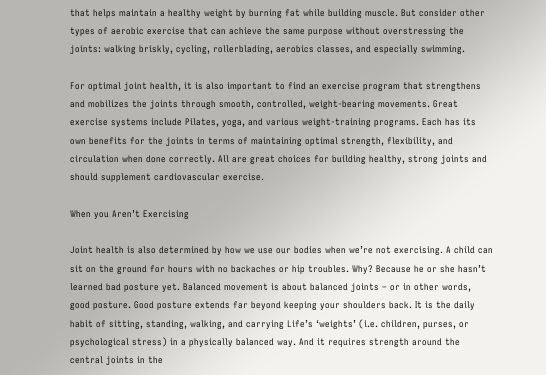that helps maintain a healthy weight by burning fat while building muscle. But consider other types of aerobic exercise that can achieve the same purpose without overstressing the joints: walking briskly, cycling, rollerblading, aerobics classes, and especially swimming.

For optimal joint health, it is also important to find an exercise program that strengthens and mobilizes the joints through smooth, controlled, weight-bearing movements. Great exercise systems include Pilates, yoga, and various weight-training programs. Each has its own benefits for the joints in terms of maintaining optimal strength, flexibility, and circulation when done correctly. All are great choices for building healthy, strong joints and should supplement cardiovascular exercise.

When you Aren’t Exercising

Joint health is also determined by how we use our bodies when we’re not exercising. A child can sit on the ground for hours with no backaches or hip troubles. Why? Because he or she hasn’t learned bad posture yet. Balanced movement is about balanced joints – or in other words, good posture. Good posture extends far beyond keeping your shoulders back. It is the daily habit of sitting, standing, walking, and carrying Life’s ‘weights’ (i.e. children, purses, or psychological stress) in a physically balanced way. And it requires strength around the central joints in the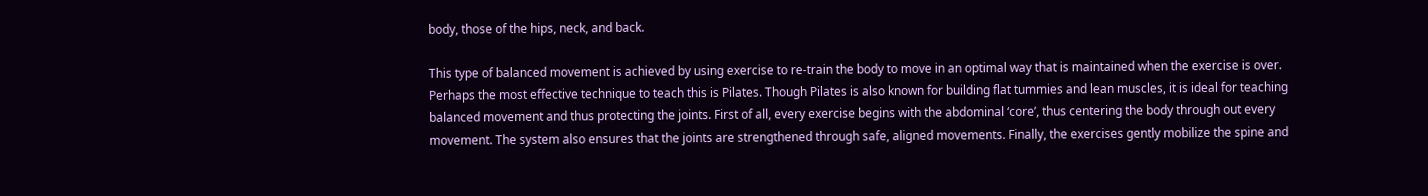body, those of the hips, neck, and back.

This type of balanced movement is achieved by using exercise to re-train the body to move in an optimal way that is maintained when the exercise is over. Perhaps the most effective technique to teach this is Pilates. Though Pilates is also known for building flat tummies and lean muscles, it is ideal for teaching balanced movement and thus protecting the joints. First of all, every exercise begins with the abdominal ‘core’, thus centering the body through out every movement. The system also ensures that the joints are strengthened through safe, aligned movements. Finally, the exercises gently mobilize the spine and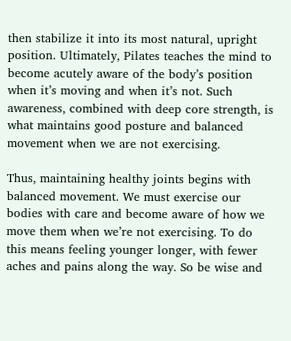then stabilize it into its most natural, upright position. Ultimately, Pilates teaches the mind to become acutely aware of the body’s position when it’s moving and when it’s not. Such awareness, combined with deep core strength, is what maintains good posture and balanced movement when we are not exercising.

Thus, maintaining healthy joints begins with balanced movement. We must exercise our bodies with care and become aware of how we move them when we’re not exercising. To do this means feeling younger longer, with fewer aches and pains along the way. So be wise and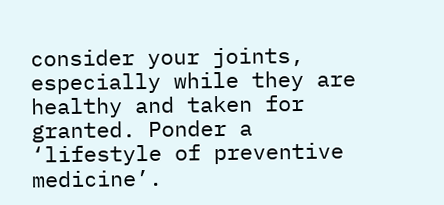consider your joints, especially while they are healthy and taken for granted. Ponder a ‘lifestyle of preventive medicine’.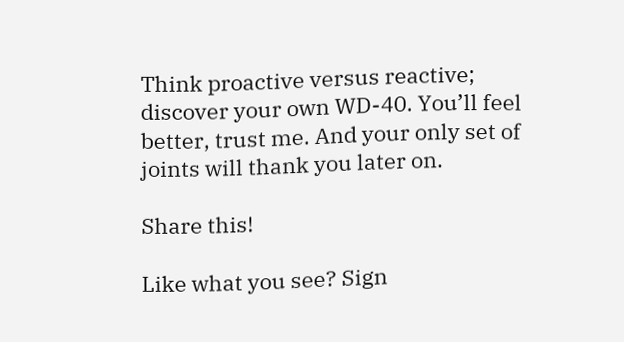Think proactive versus reactive; discover your own WD-40. You’ll feel better, trust me. And your only set of joints will thank you later on.

Share this!

Like what you see? Sign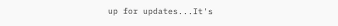up for updates...It's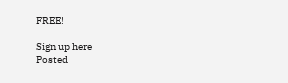FREE!

Sign up here
Posted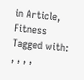in Article, Fitness Tagged with: , , , ,